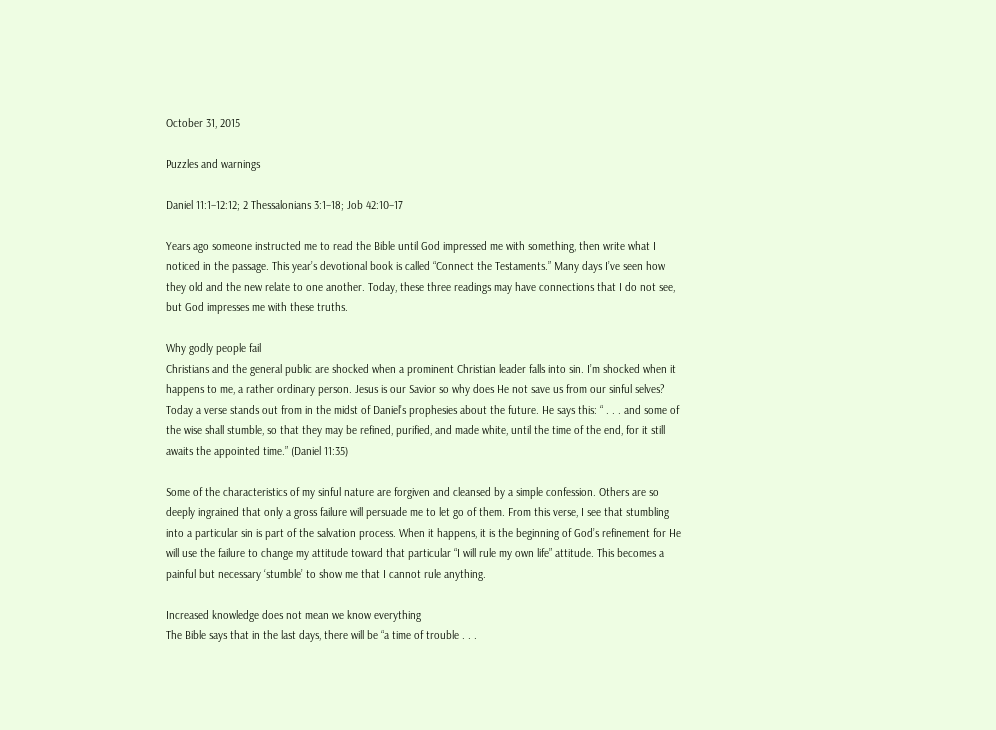October 31, 2015

Puzzles and warnings

Daniel 11:1–12:12; 2 Thessalonians 3:1–18; Job 42:10–17

Years ago someone instructed me to read the Bible until God impressed me with something, then write what I noticed in the passage. This year’s devotional book is called “Connect the Testaments.” Many days I’ve seen how they old and the new relate to one another. Today, these three readings may have connections that I do not see, but God impresses me with these truths.

Why godly people fail
Christians and the general public are shocked when a prominent Christian leader falls into sin. I’m shocked when it happens to me, a rather ordinary person. Jesus is our Savior so why does He not save us from our sinful selves? Today a verse stands out from in the midst of Daniel’s prophesies about the future. He says this: “ . . . and some of the wise shall stumble, so that they may be refined, purified, and made white, until the time of the end, for it still awaits the appointed time.” (Daniel 11:35)

Some of the characteristics of my sinful nature are forgiven and cleansed by a simple confession. Others are so deeply ingrained that only a gross failure will persuade me to let go of them. From this verse, I see that stumbling into a particular sin is part of the salvation process. When it happens, it is the beginning of God’s refinement for He will use the failure to change my attitude toward that particular “I will rule my own life” attitude. This becomes a painful but necessary ‘stumble’ to show me that I cannot rule anything.

Increased knowledge does not mean we know everything
The Bible says that in the last days, there will be “a time of trouble . . .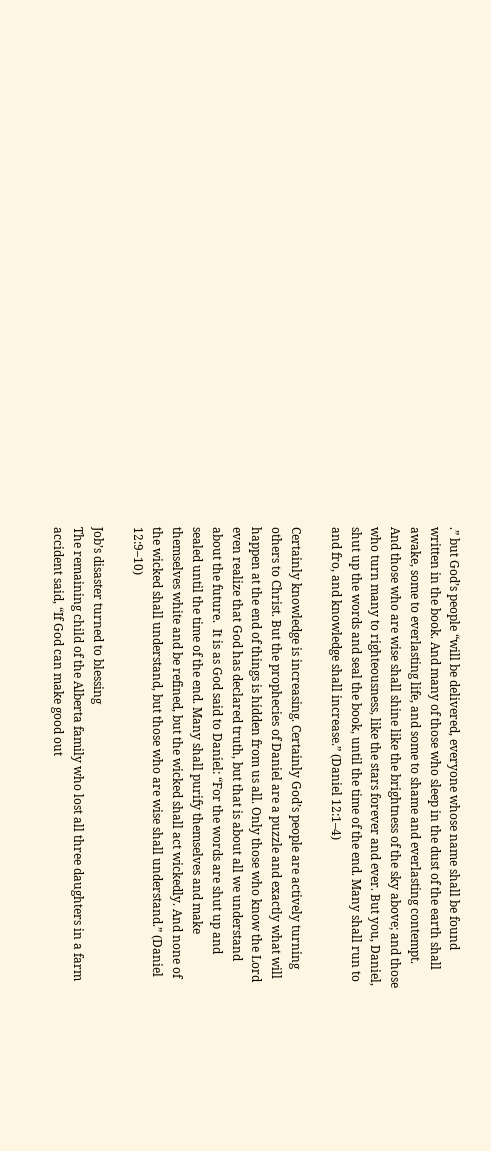.” but God’s people “will be delivered, everyone whose name shall be found written in the book. And many of those who sleep in the dust of the earth shall awake, some to everlasting life, and some to shame and everlasting contempt. And those who are wise shall shine like the brightness of the sky above; and those who turn many to righteousness, like the stars forever and ever. But you, Daniel, shut up the words and seal the book, until the time of the end. Many shall run to and fro, and knowledge shall increase.” (Daniel 12:1–4)

Certainly knowledge is increasing. Certainly God’s people are actively turning others to Christ. But the prophecies of Daniel are a puzzle and exactly what will happen at the end of things is hidden from us all. Only those who know the Lord even realize that God has declared truth, but that is about all we understand about the future.  It is as God said to Daniel: “For the words are shut up and sealed until the time of the end. Many shall purify themselves and make themselves white and be refined, but the wicked shall act wickedly. And none of the wicked shall understand, but those who are wise shall understand.” (Daniel 12:9–10)

Job’s disaster turned to blessing
The remaining child of the Alberta family who lost all three daughters in a farm accident said, “If God can make good out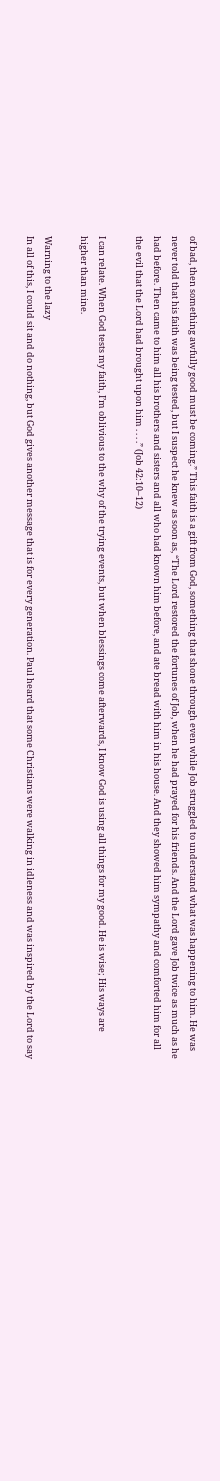of bad, then something awfully good must be coming.” This faith is a gift from God, something that shone through even while Job struggled to understand what was happening to him. He was never told that his faith was being tested, but I suspect he knew as soon as, “The Lord restored the fortunes of Job, when he had prayed for his friends. And the Lord gave Job twice as much as he had before. Then came to him all his brothers and sisters and all who had known him before, and ate bread with him in his house. And they showed him sympathy and comforted him for all the evil that the Lord had brought upon him . . . .” (Job 42:10–12)

I can relate. When God tests my faith, I’m oblivious to the why of the trying events, but when blessings come afterwards, I know God is using all things for my good. He is wise; His ways are higher than mine.

Warning to the lazy
In all of this, I could sit and do nothing, but God gives another message that is for every generation. Paul heard that some Christians were walking in idleness and was inspired by the Lord to say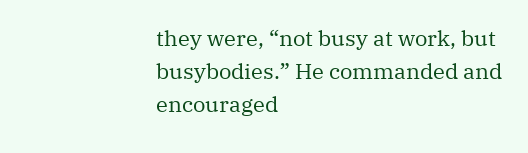they were, “not busy at work, but busybodies.” He commanded and encouraged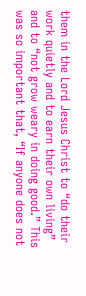them in the Lord Jesus Christ to “do their work quietly and to earn their own living” and to “not grow weary in doing good.” This was so important that, “If anyone does not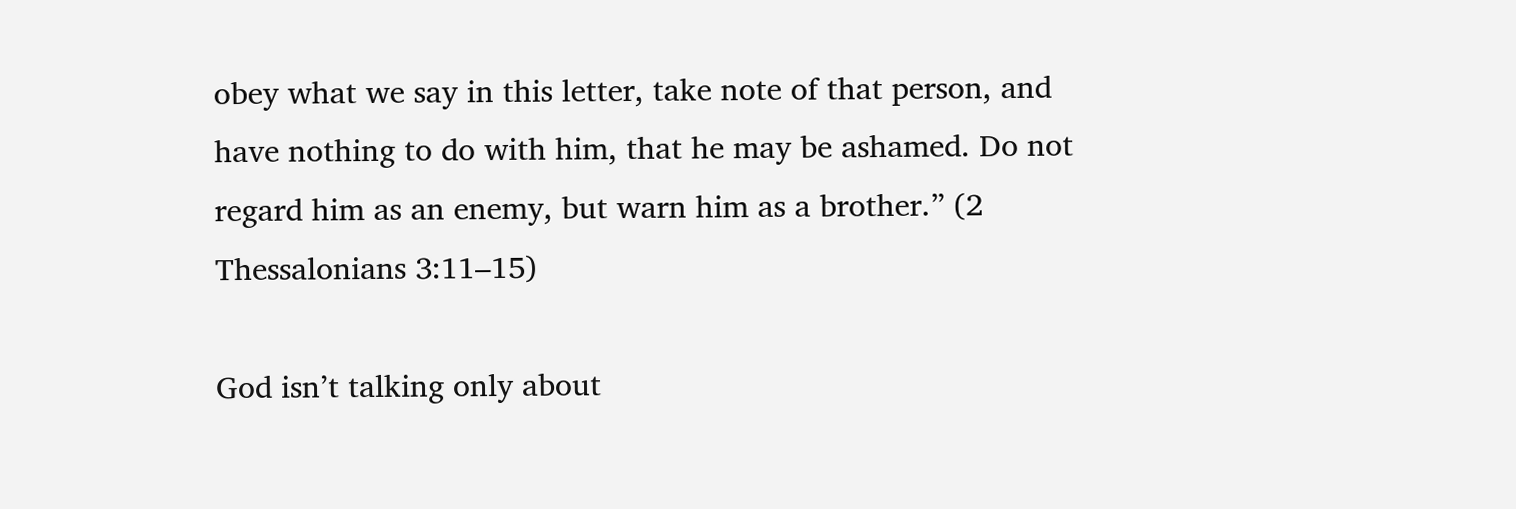obey what we say in this letter, take note of that person, and have nothing to do with him, that he may be ashamed. Do not regard him as an enemy, but warn him as a brother.” (2 Thessalonians 3:11–15)

God isn’t talking only about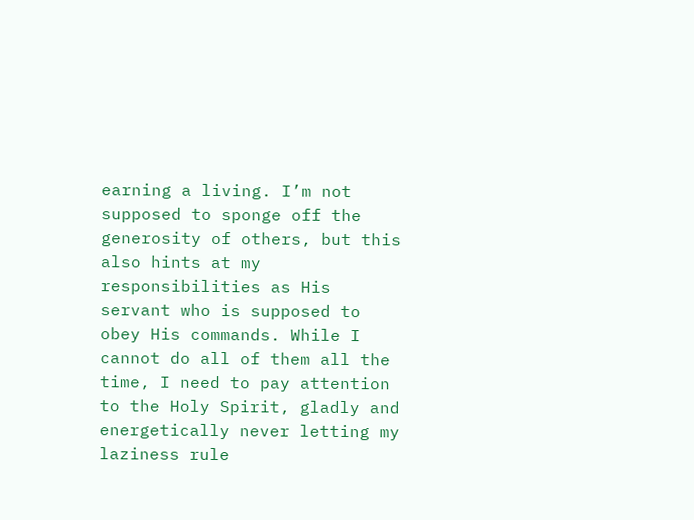earning a living. I’m not supposed to sponge off the generosity of others, but this also hints at my responsibilities as His servant who is supposed to obey His commands. While I cannot do all of them all the time, I need to pay attention to the Holy Spirit, gladly and energetically never letting my laziness rule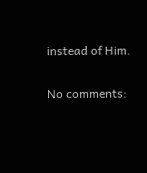instead of Him.

No comments: